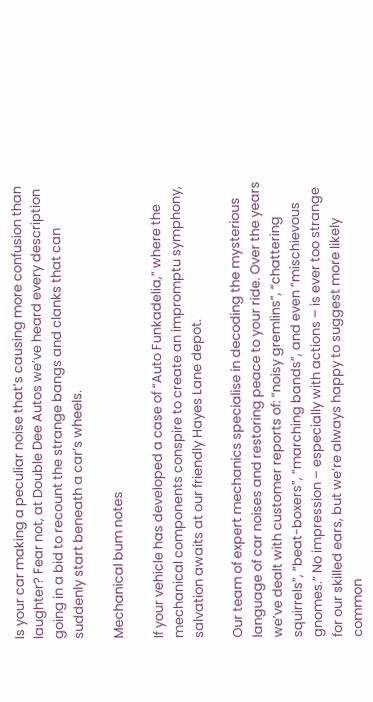Is your car making a peculiar noise that’s causing more confusion than laughter? Fear not, at Double Dee Autos we’ve heard every description going in a bid to recount the strange bangs and clanks that can suddenly start beneath a car’s wheels.

Mechanical bum notes

If your vehicle has developed a case of “Auto Funkadelia,” where the mechanical components conspire to create an impromptu symphony, salvation awaits at our friendly Hayes Lane depot.

Our team of expert mechanics specialise in decoding the mysterious language of car noises and restoring peace to your ride. Over the years we’ve dealt with customer reports of: “noisy gremlins”, “chattering squirrels”, “beat-boxers”, “marching bands”, and even “mischievous gnomes.” No impression – especially with actions – is ever too strange for our skilled ears, but we’re always happy to suggest more likely common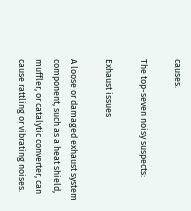causes.

The top-seven noisy suspects:

Exhaust issues

A loose or damaged exhaust system component, such as a heat shield, muffler, or catalytic converter, can cause rattling or vibrating noises.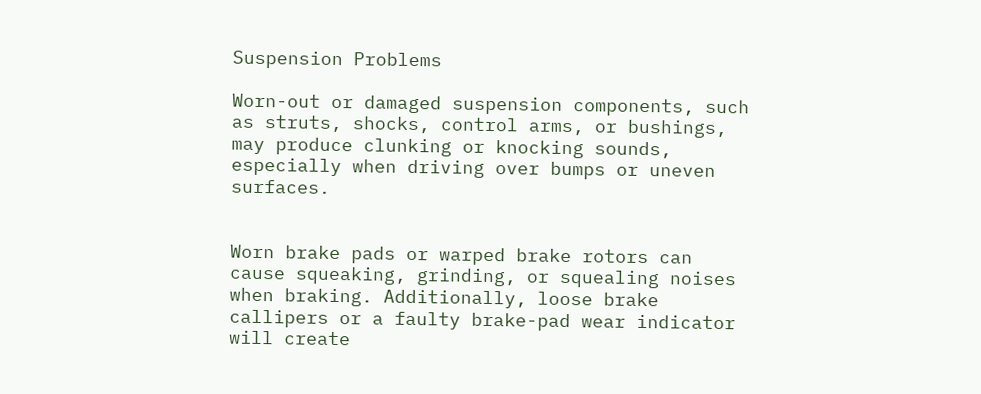Suspension Problems

Worn-out or damaged suspension components, such as struts, shocks, control arms, or bushings, may produce clunking or knocking sounds, especially when driving over bumps or uneven surfaces.


Worn brake pads or warped brake rotors can cause squeaking, grinding, or squealing noises when braking. Additionally, loose brake callipers or a faulty brake-pad wear indicator will create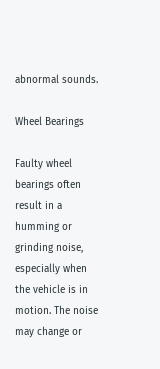abnormal sounds.

Wheel Bearings

Faulty wheel bearings often result in a humming or grinding noise, especially when the vehicle is in motion. The noise may change or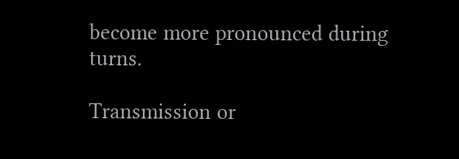become more pronounced during turns.

Transmission or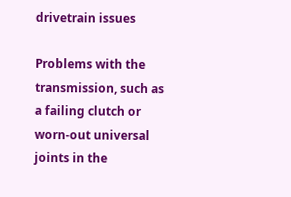drivetrain issues

Problems with the transmission, such as a failing clutch or worn-out universal joints in the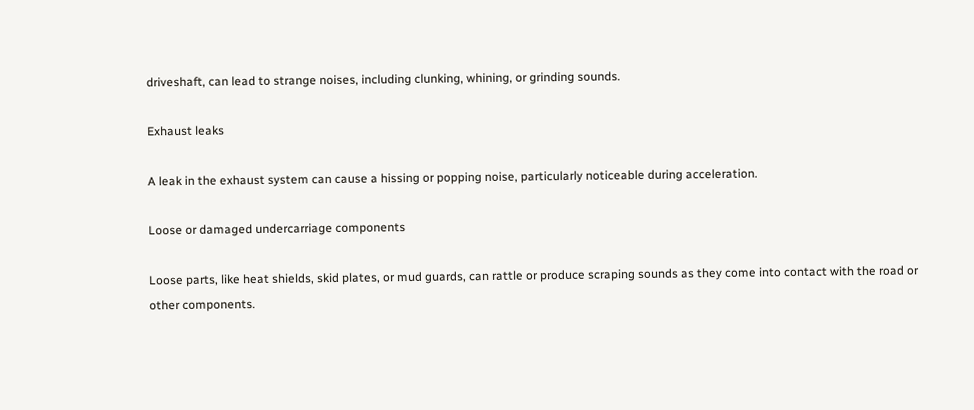driveshaft, can lead to strange noises, including clunking, whining, or grinding sounds.

Exhaust leaks

A leak in the exhaust system can cause a hissing or popping noise, particularly noticeable during acceleration.

Loose or damaged undercarriage components

Loose parts, like heat shields, skid plates, or mud guards, can rattle or produce scraping sounds as they come into contact with the road or other components.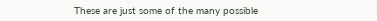These are just some of the many possible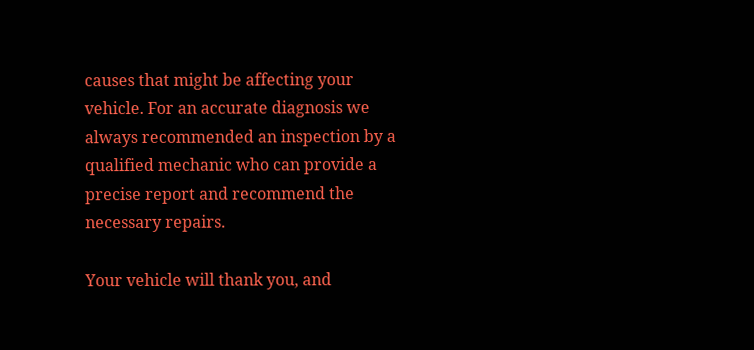causes that might be affecting your vehicle. For an accurate diagnosis we always recommended an inspection by a qualified mechanic who can provide a precise report and recommend the necessary repairs.

Your vehicle will thank you, and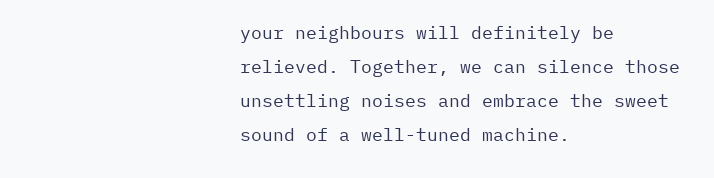your neighbours will definitely be relieved. Together, we can silence those unsettling noises and embrace the sweet sound of a well-tuned machine.